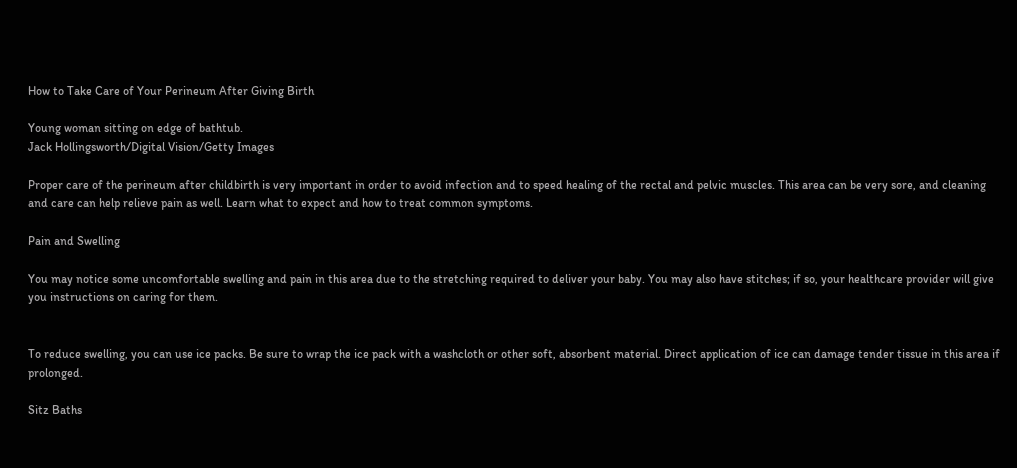How to Take Care of Your Perineum After Giving Birth

Young woman sitting on edge of bathtub.
Jack Hollingsworth/Digital Vision/Getty Images

Proper care of the perineum after childbirth is very important in order to avoid infection and to speed healing of the rectal and pelvic muscles. This area can be very sore, and cleaning and care can help relieve pain as well. Learn what to expect and how to treat common symptoms.

Pain and Swelling

You may notice some uncomfortable swelling and pain in this area due to the stretching required to deliver your baby. You may also have stitches; if so, your healthcare provider will give you instructions on caring for them.


To reduce swelling, you can use ice packs. Be sure to wrap the ice pack with a washcloth or other soft, absorbent material. Direct application of ice can damage tender tissue in this area if prolonged.

Sitz Baths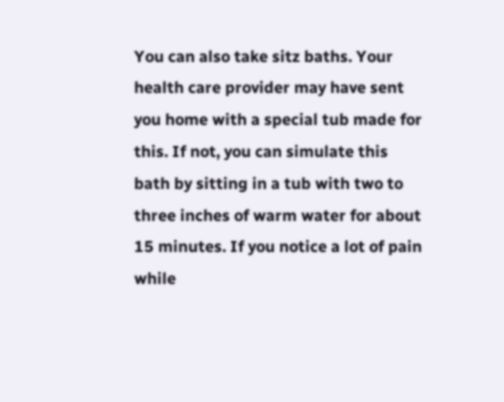You can also take sitz baths. Your health care provider may have sent you home with a special tub made for this. If not, you can simulate this bath by sitting in a tub with two to three inches of warm water for about 15 minutes. If you notice a lot of pain while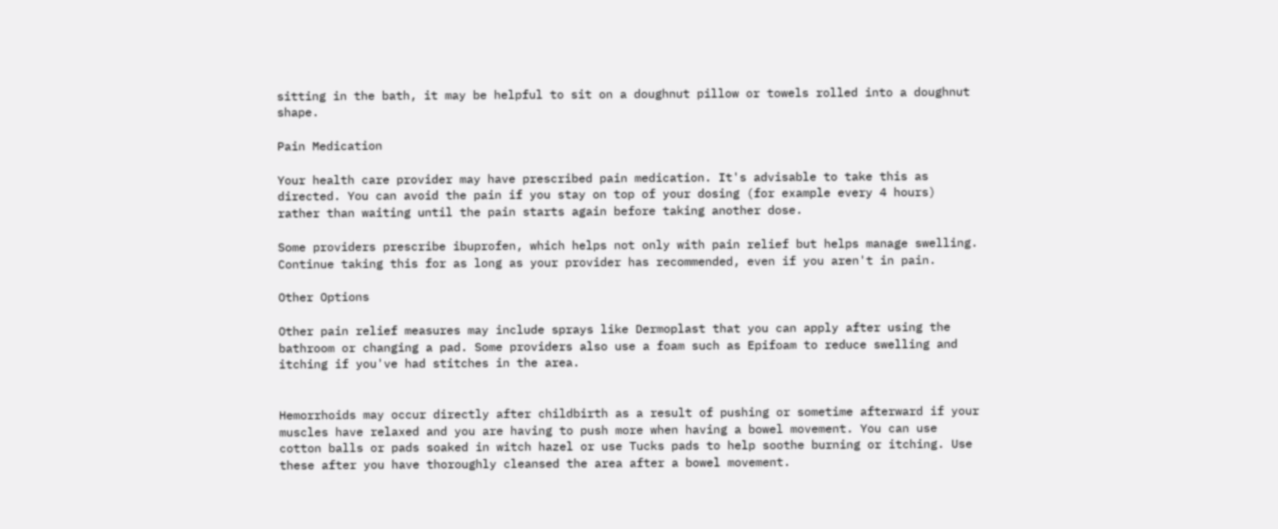sitting in the bath, it may be helpful to sit on a doughnut pillow or towels rolled into a doughnut shape.

Pain Medication

Your health care provider may have prescribed pain medication. It's advisable to take this as directed. You can avoid the pain if you stay on top of your dosing (for example every 4 hours) rather than waiting until the pain starts again before taking another dose.

Some providers prescribe ibuprofen, which helps not only with pain relief but helps manage swelling. Continue taking this for as long as your provider has recommended, even if you aren't in pain.

Other Options

Other pain relief measures may include sprays like Dermoplast that you can apply after using the bathroom or changing a pad. Some providers also use a foam such as Epifoam to reduce swelling and itching if you've had stitches in the area.


Hemorrhoids may occur directly after childbirth as a result of pushing or sometime afterward if your muscles have relaxed and you are having to push more when having a bowel movement. You can use cotton balls or pads soaked in witch hazel or use Tucks pads to help soothe burning or itching. Use these after you have thoroughly cleansed the area after a bowel movement.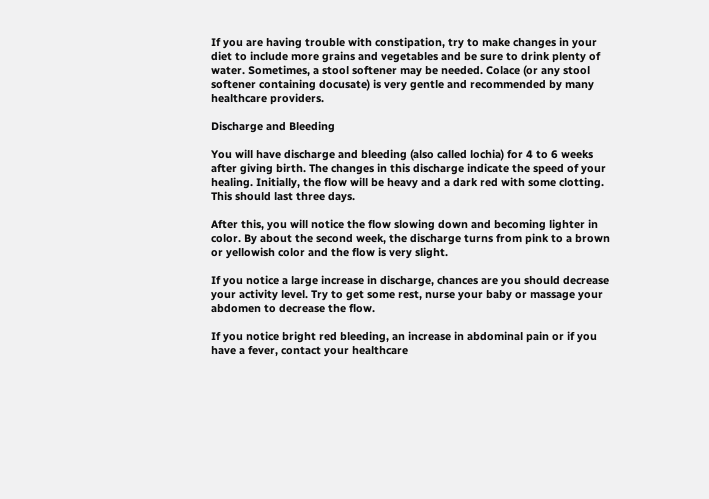If you are having trouble with constipation, try to make changes in your diet to include more grains and vegetables and be sure to drink plenty of water. Sometimes, a stool softener may be needed. Colace (or any stool softener containing docusate) is very gentle and recommended by many healthcare providers.

Discharge and Bleeding

You will have discharge and bleeding (also called lochia) for 4 to 6 weeks after giving birth. The changes in this discharge indicate the speed of your healing. Initially, the flow will be heavy and a dark red with some clotting. This should last three days.

After this, you will notice the flow slowing down and becoming lighter in color. By about the second week, the discharge turns from pink to a brown or yellowish color and the flow is very slight.

If you notice a large increase in discharge, chances are you should decrease your activity level. Try to get some rest, nurse your baby or massage your abdomen to decrease the flow.

If you notice bright red bleeding, an increase in abdominal pain or if you have a fever, contact your healthcare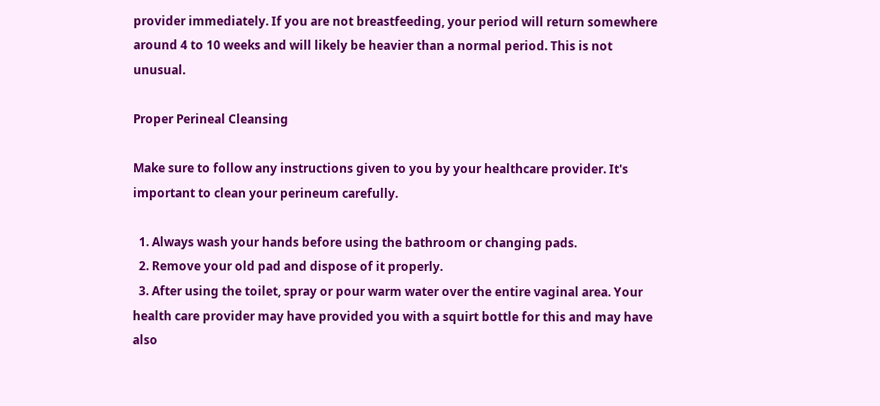provider immediately. If you are not breastfeeding, your period will return somewhere around 4 to 10 weeks and will likely be heavier than a normal period. This is not unusual.

Proper Perineal Cleansing

Make sure to follow any instructions given to you by your healthcare provider. It's important to clean your perineum carefully.

  1. Always wash your hands before using the bathroom or changing pads.
  2. Remove your old pad and dispose of it properly.
  3. After using the toilet, spray or pour warm water over the entire vaginal area. Your health care provider may have provided you with a squirt bottle for this and may have also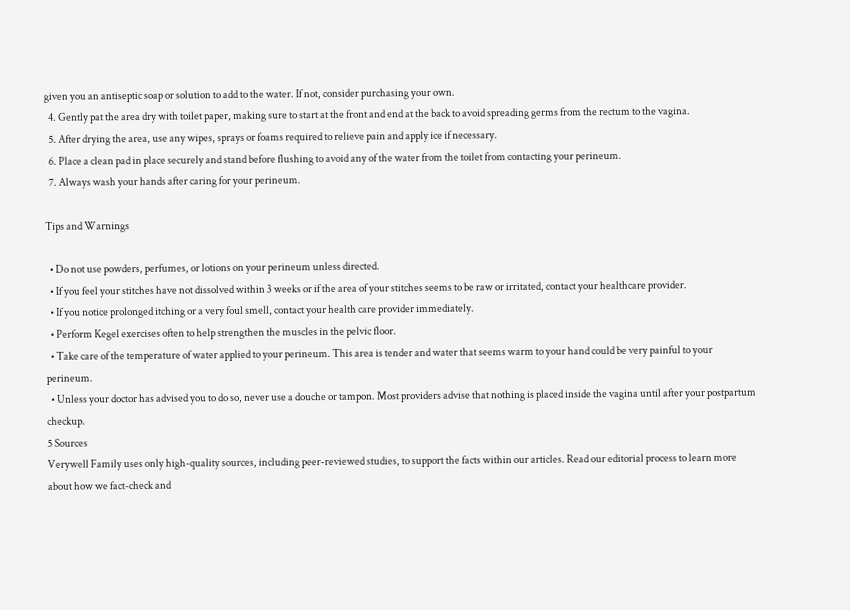given you an antiseptic soap or solution to add to the water. If not, consider purchasing your own.
  4. Gently pat the area dry with toilet paper, making sure to start at the front and end at the back to avoid spreading germs from the rectum to the vagina.
  5. After drying the area, use any wipes, sprays or foams required to relieve pain and apply ice if necessary.
  6. Place a clean pad in place securely and stand before flushing to avoid any of the water from the toilet from contacting your perineum.
  7. Always wash your hands after caring for your perineum.

Tips and Warnings

  • Do not use powders, perfumes, or lotions on your perineum unless directed.
  • If you feel your stitches have not dissolved within 3 weeks or if the area of your stitches seems to be raw or irritated, contact your healthcare provider.
  • If you notice prolonged itching or a very foul smell, contact your health care provider immediately.
  • Perform Kegel exercises often to help strengthen the muscles in the pelvic floor.
  • Take care of the temperature of water applied to your perineum. This area is tender and water that seems warm to your hand could be very painful to your perineum.
  • Unless your doctor has advised you to do so, never use a douche or tampon. Most providers advise that nothing is placed inside the vagina until after your postpartum checkup.
5 Sources
Verywell Family uses only high-quality sources, including peer-reviewed studies, to support the facts within our articles. Read our editorial process to learn more about how we fact-check and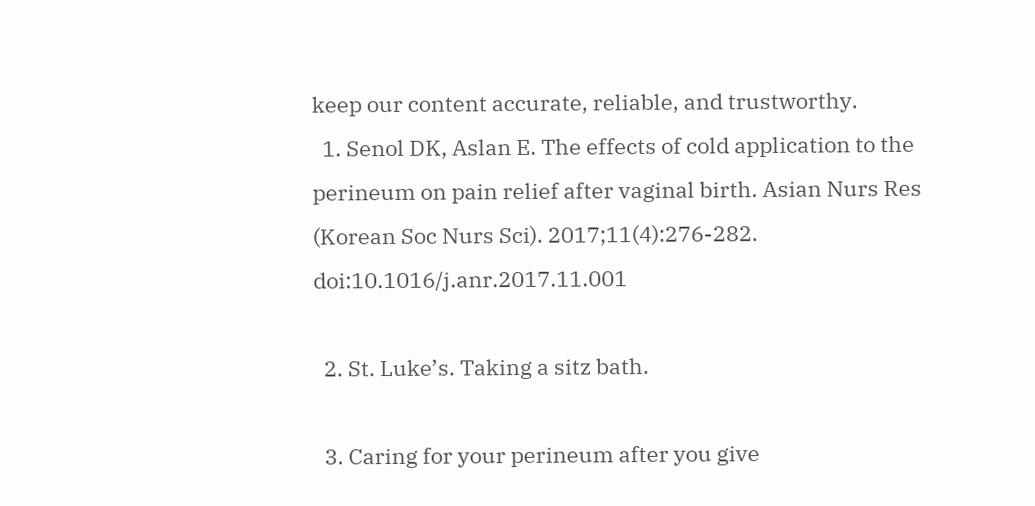keep our content accurate, reliable, and trustworthy.
  1. Senol DK, Aslan E. The effects of cold application to the perineum on pain relief after vaginal birth. Asian Nurs Res (Korean Soc Nurs Sci). 2017;11(4):276-282. doi:10.1016/j.anr.2017.11.001

  2. St. Luke’s. Taking a sitz bath.

  3. Caring for your perineum after you give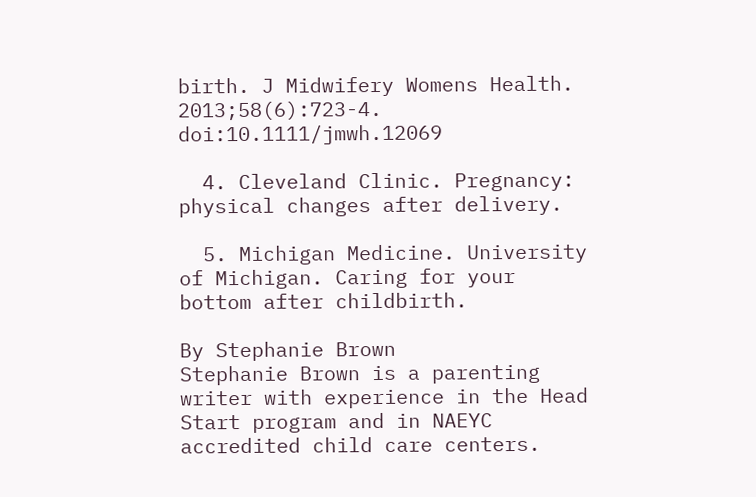birth. J Midwifery Womens Health. 2013;58(6):723-4. doi:10.1111/jmwh.12069

  4. Cleveland Clinic. Pregnancy: physical changes after delivery.

  5. Michigan Medicine. University of Michigan. Caring for your bottom after childbirth.

By Stephanie Brown
Stephanie Brown is a parenting writer with experience in the Head Start program and in NAEYC accredited child care centers.